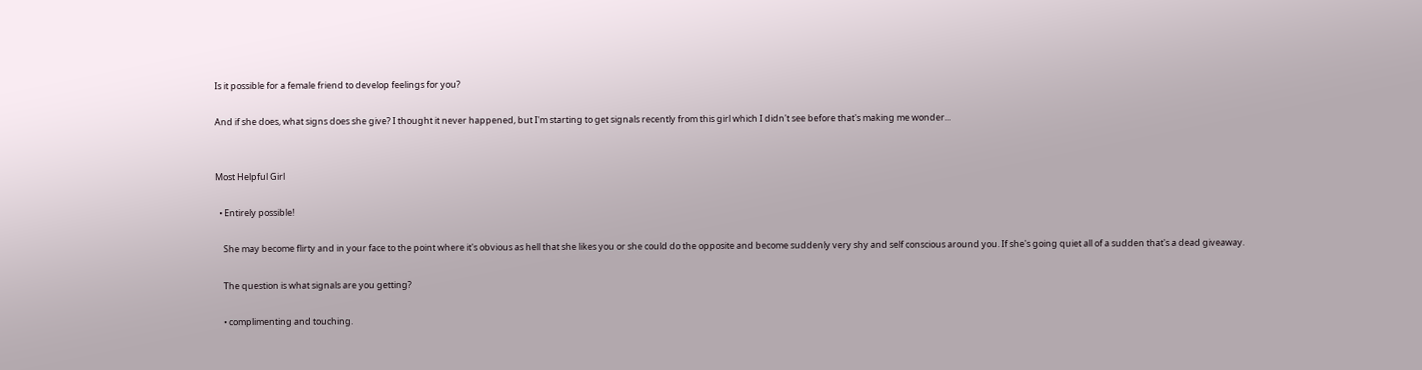Is it possible for a female friend to develop feelings for you?

And if she does, what signs does she give? I thought it never happened, but I'm starting to get signals recently from this girl which I didn't see before that's making me wonder...


Most Helpful Girl

  • Entirely possible!

    She may become flirty and in your face to the point where it's obvious as hell that she likes you or she could do the opposite and become suddenly very shy and self conscious around you. If she's going quiet all of a sudden that's a dead giveaway.

    The question is what signals are you getting?

    • complimenting and touching.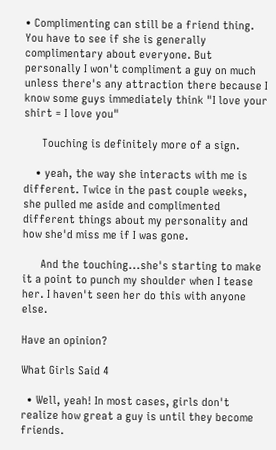• Complimenting can still be a friend thing. You have to see if she is generally complimentary about everyone. But personally I won't compliment a guy on much unless there's any attraction there because I know some guys immediately think "I love your shirt = I love you"

      Touching is definitely more of a sign.

    • yeah, the way she interacts with me is different. Twice in the past couple weeks, she pulled me aside and complimented different things about my personality and how she'd miss me if I was gone.

      And the touching...she's starting to make it a point to punch my shoulder when I tease her. I haven't seen her do this with anyone else.

Have an opinion?

What Girls Said 4

  • Well, yeah! In most cases, girls don't realize how great a guy is until they become friends.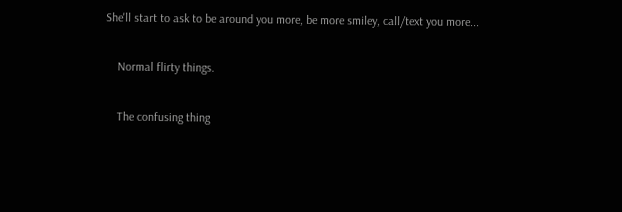She'll start to ask to be around you more, be more smiley, call/text you more...

    Normal flirty things.

    The confusing thing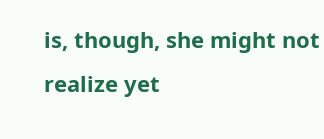is, though, she might not realize yet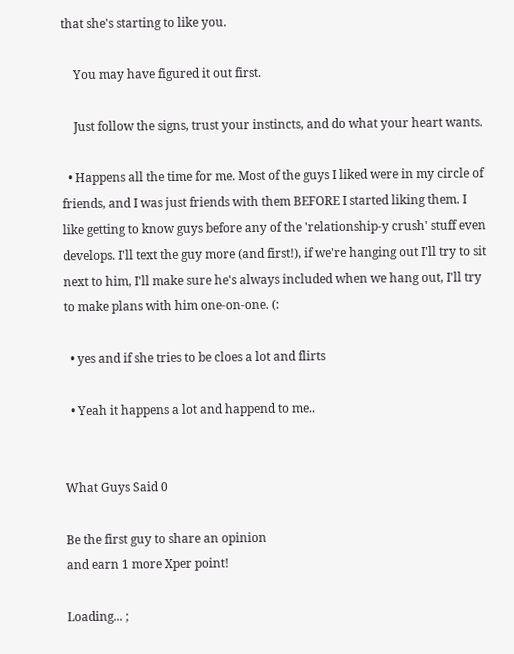that she's starting to like you.

    You may have figured it out first.

    Just follow the signs, trust your instincts, and do what your heart wants.

  • Happens all the time for me. Most of the guys I liked were in my circle of friends, and I was just friends with them BEFORE I started liking them. I like getting to know guys before any of the 'relationship-y crush' stuff even develops. I'll text the guy more (and first!), if we're hanging out I'll try to sit next to him, I'll make sure he's always included when we hang out, I'll try to make plans with him one-on-one. (:

  • yes and if she tries to be cloes a lot and flirts

  • Yeah it happens a lot and happend to me..


What Guys Said 0

Be the first guy to share an opinion
and earn 1 more Xper point!

Loading... ;